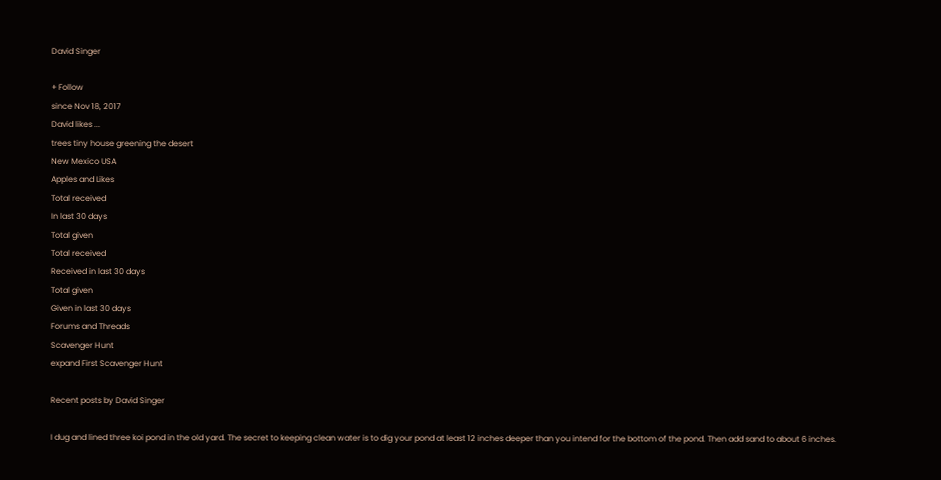David Singer

+ Follow
since Nov 18, 2017
David likes ...
trees tiny house greening the desert
New Mexico USA
Apples and Likes
Total received
In last 30 days
Total given
Total received
Received in last 30 days
Total given
Given in last 30 days
Forums and Threads
Scavenger Hunt
expand First Scavenger Hunt

Recent posts by David Singer

I dug and lined three koi pond in the old yard. The secret to keeping clean water is to dig your pond at least 12 inches deeper than you intend for the bottom of the pond. Then add sand to about 6 inches.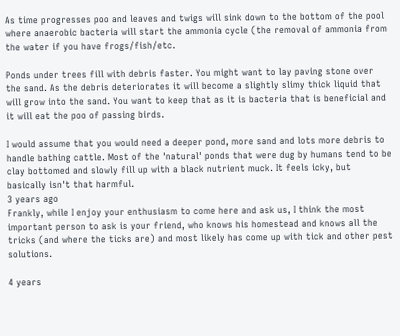As time progresses poo and leaves and twigs will sink down to the bottom of the pool where anaerobic bacteria will start the ammonia cycle (the removal of ammonia from the water if you have frogs/fish/etc.

Ponds under trees fill with debris faster. You might want to lay paving stone over the sand. As the debris deteriorates it will become a slightly slimy thick liquid that will grow into the sand. You want to keep that as it is bacteria that is beneficial and it will eat the poo of passing birds.

I would assume that you would need a deeper pond, more sand and lots more debris to handle bathing cattle. Most of the 'natural' ponds that were dug by humans tend to be clay bottomed and slowly fill up with a black nutrient muck. It feels icky, but basically isn't that harmful.
3 years ago
Frankly, while I enjoy your enthusiasm to come here and ask us, I think the most important person to ask is your friend, who knows his homestead and knows all the tricks (and where the ticks are) and most likely has come up with tick and other pest solutions.

4 years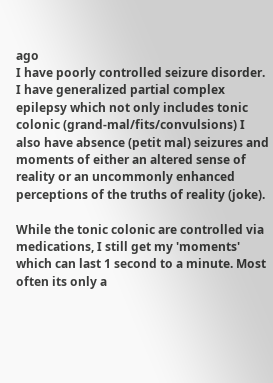ago
I have poorly controlled seizure disorder. I have generalized partial complex epilepsy which not only includes tonic colonic (grand-mal/fits/convulsions) I also have absence (petit mal) seizures and moments of either an altered sense of reality or an uncommonly enhanced perceptions of the truths of reality (joke).

While the tonic colonic are controlled via medications, I still get my 'moments' which can last 1 second to a minute. Most often its only a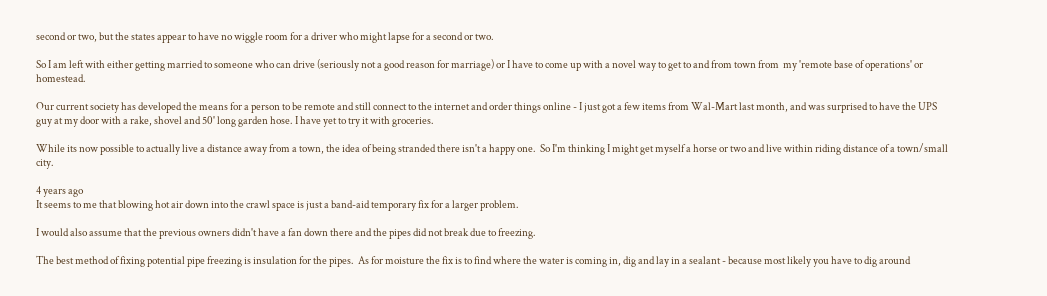second or two, but the states appear to have no wiggle room for a driver who might lapse for a second or two.

So I am left with either getting married to someone who can drive (seriously not a good reason for marriage) or I have to come up with a novel way to get to and from town from  my 'remote base of operations' or homestead.

Our current society has developed the means for a person to be remote and still connect to the internet and order things online - I just got a few items from Wal-Mart last month, and was surprised to have the UPS guy at my door with a rake, shovel and 50' long garden hose. I have yet to try it with groceries.

While its now possible to actually live a distance away from a town, the idea of being stranded there isn't a happy one.  So I'm thinking I might get myself a horse or two and live within riding distance of a town/small city.

4 years ago
It seems to me that blowing hot air down into the crawl space is just a band-aid temporary fix for a larger problem.

I would also assume that the previous owners didn't have a fan down there and the pipes did not break due to freezing.

The best method of fixing potential pipe freezing is insulation for the pipes.  As for moisture the fix is to find where the water is coming in, dig and lay in a sealant - because most likely you have to dig around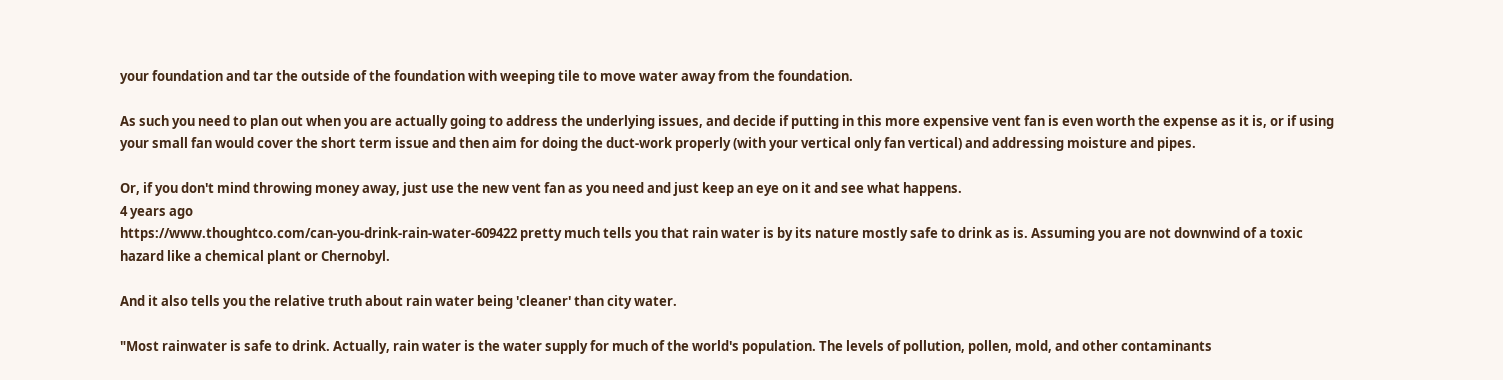your foundation and tar the outside of the foundation with weeping tile to move water away from the foundation.

As such you need to plan out when you are actually going to address the underlying issues, and decide if putting in this more expensive vent fan is even worth the expense as it is, or if using your small fan would cover the short term issue and then aim for doing the duct-work properly (with your vertical only fan vertical) and addressing moisture and pipes.

Or, if you don't mind throwing money away, just use the new vent fan as you need and just keep an eye on it and see what happens.
4 years ago
https://www.thoughtco.com/can-you-drink-rain-water-609422 pretty much tells you that rain water is by its nature mostly safe to drink as is. Assuming you are not downwind of a toxic hazard like a chemical plant or Chernobyl.

And it also tells you the relative truth about rain water being 'cleaner' than city water.

"Most rainwater is safe to drink. Actually, rain water is the water supply for much of the world's population. The levels of pollution, pollen, mold, and other contaminants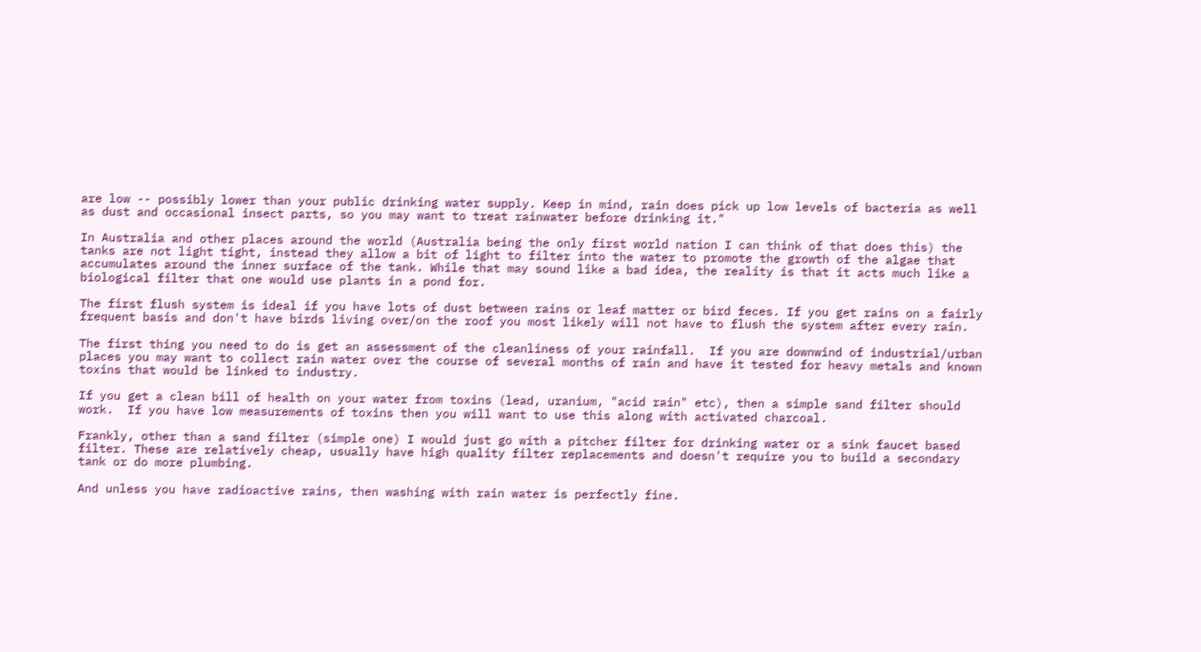are low -- possibly lower than your public drinking water supply. Keep in mind, rain does pick up low levels of bacteria as well as dust and occasional insect parts, so you may want to treat rainwater before drinking it."

In Australia and other places around the world (Australia being the only first world nation I can think of that does this) the tanks are not light tight, instead they allow a bit of light to filter into the water to promote the growth of the algae that accumulates around the inner surface of the tank. While that may sound like a bad idea, the reality is that it acts much like a biological filter that one would use plants in a pond for.

The first flush system is ideal if you have lots of dust between rains or leaf matter or bird feces. If you get rains on a fairly frequent basis and don't have birds living over/on the roof you most likely will not have to flush the system after every rain.

The first thing you need to do is get an assessment of the cleanliness of your rainfall.  If you are downwind of industrial/urban places you may want to collect rain water over the course of several months of rain and have it tested for heavy metals and known toxins that would be linked to industry.

If you get a clean bill of health on your water from toxins (lead, uranium, "acid rain" etc), then a simple sand filter should work.  If you have low measurements of toxins then you will want to use this along with activated charcoal.

Frankly, other than a sand filter (simple one) I would just go with a pitcher filter for drinking water or a sink faucet based filter. These are relatively cheap, usually have high quality filter replacements and doesn't require you to build a secondary tank or do more plumbing.

And unless you have radioactive rains, then washing with rain water is perfectly fine.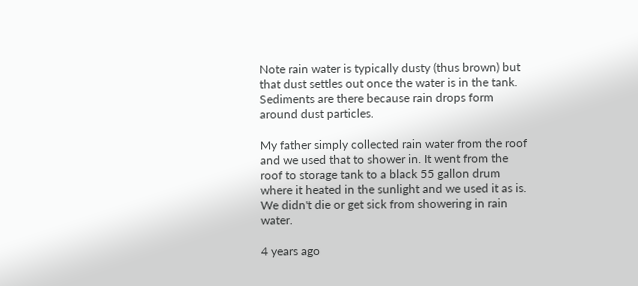Note rain water is typically dusty (thus brown) but that dust settles out once the water is in the tank. Sediments are there because rain drops form around dust particles.

My father simply collected rain water from the roof and we used that to shower in. It went from the roof to storage tank to a black 55 gallon drum where it heated in the sunlight and we used it as is. We didn't die or get sick from showering in rain water.

4 years ago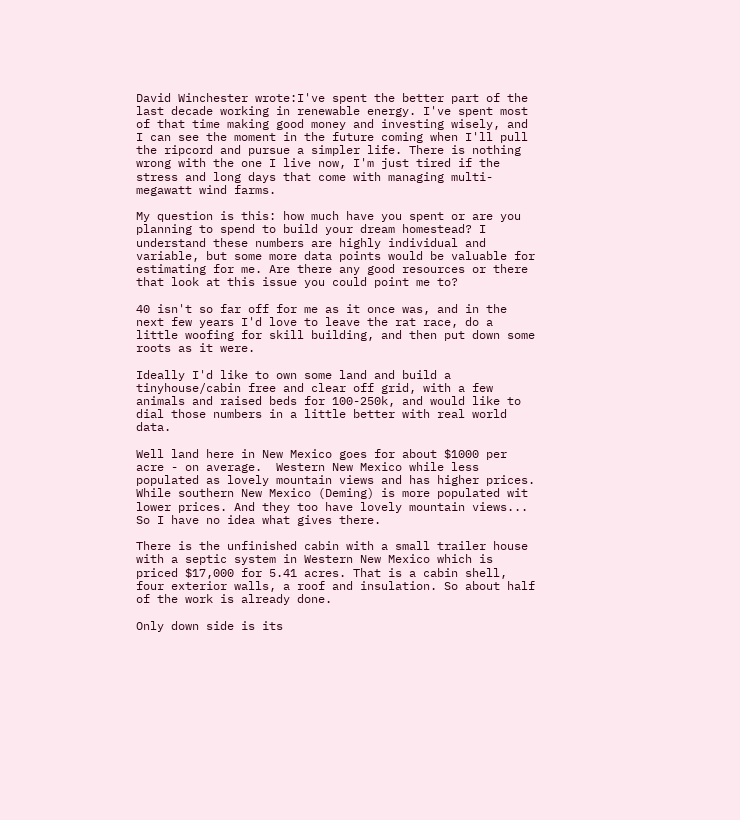David Winchester wrote:I've spent the better part of the last decade working in renewable energy. I've spent most of that time making good money and investing wisely, and I can see the moment in the future coming when I'll pull the ripcord and pursue a simpler life. There is nothing wrong with the one I live now, I'm just tired if the stress and long days that come with managing multi-megawatt wind farms.

My question is this: how much have you spent or are you planning to spend to build your dream homestead? I understand these numbers are highly individual and variable, but some more data points would be valuable for estimating for me. Are there any good resources or there that look at this issue you could point me to?

40 isn't so far off for me as it once was, and in the next few years I'd love to leave the rat race, do a little woofing for skill building, and then put down some roots as it were.

Ideally I'd like to own some land and build a tinyhouse/cabin free and clear off grid, with a few animals and raised beds for 100-250k, and would like to dial those numbers in a little better with real world data.

Well land here in New Mexico goes for about $1000 per acre - on average.  Western New Mexico while less populated as lovely mountain views and has higher prices. While southern New Mexico (Deming) is more populated wit lower prices. And they too have lovely mountain views... So I have no idea what gives there.

There is the unfinished cabin with a small trailer house with a septic system in Western New Mexico which is priced $17,000 for 5.41 acres. That is a cabin shell, four exterior walls, a roof and insulation. So about half of the work is already done.

Only down side is its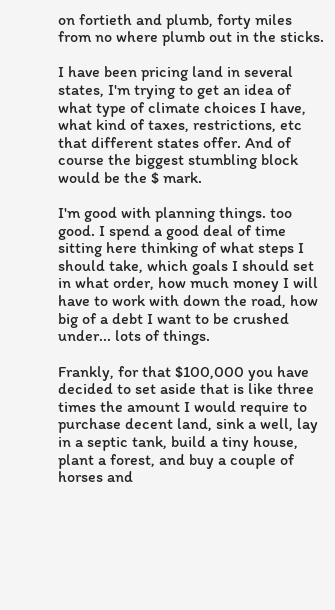on fortieth and plumb, forty miles from no where plumb out in the sticks.

I have been pricing land in several states, I'm trying to get an idea of what type of climate choices I have, what kind of taxes, restrictions, etc that different states offer. And of course the biggest stumbling block would be the $ mark.

I'm good with planning things. too good. I spend a good deal of time sitting here thinking of what steps I should take, which goals I should set in what order, how much money I will have to work with down the road, how big of a debt I want to be crushed under... lots of things.

Frankly, for that $100,000 you have decided to set aside that is like three times the amount I would require to purchase decent land, sink a well, lay in a septic tank, build a tiny house, plant a forest, and buy a couple of horses and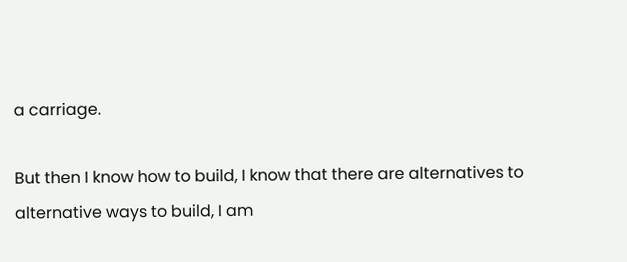a carriage.

But then I know how to build, I know that there are alternatives to alternative ways to build, I am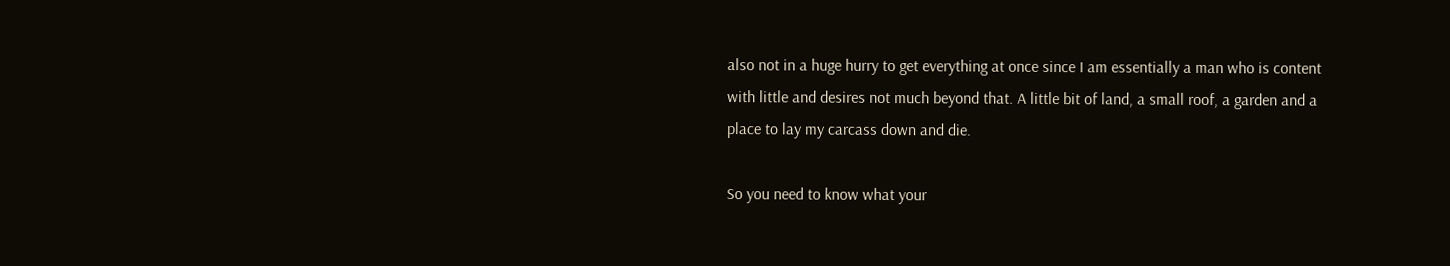also not in a huge hurry to get everything at once since I am essentially a man who is content with little and desires not much beyond that. A little bit of land, a small roof, a garden and a place to lay my carcass down and die.

So you need to know what your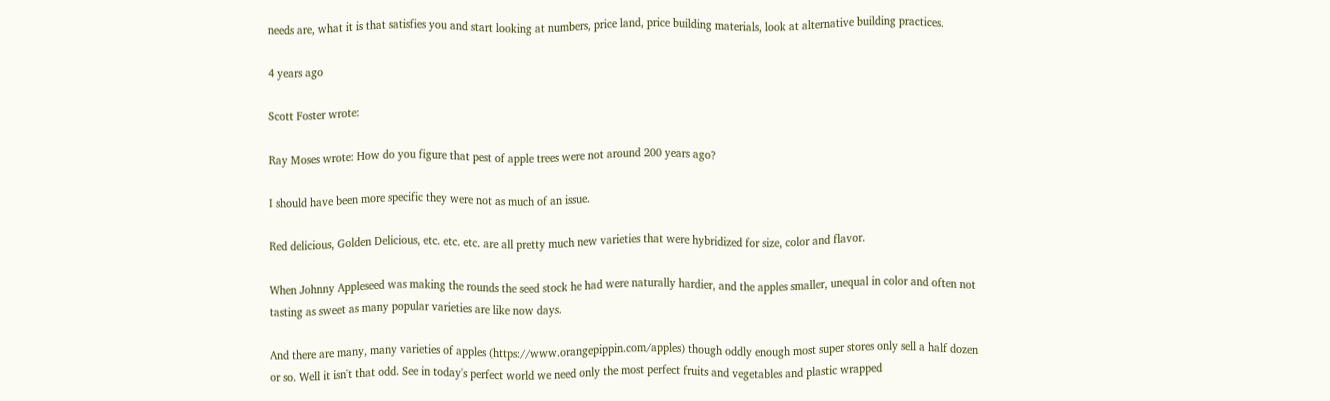needs are, what it is that satisfies you and start looking at numbers, price land, price building materials, look at alternative building practices.

4 years ago

Scott Foster wrote:

Ray Moses wrote: How do you figure that pest of apple trees were not around 200 years ago?

I should have been more specific they were not as much of an issue.

Red delicious, Golden Delicious, etc. etc. etc. are all pretty much new varieties that were hybridized for size, color and flavor.

When Johnny Appleseed was making the rounds the seed stock he had were naturally hardier, and the apples smaller, unequal in color and often not tasting as sweet as many popular varieties are like now days.

And there are many, many varieties of apples (https://www.orangepippin.com/apples) though oddly enough most super stores only sell a half dozen or so. Well it isn't that odd. See in today's perfect world we need only the most perfect fruits and vegetables and plastic wrapped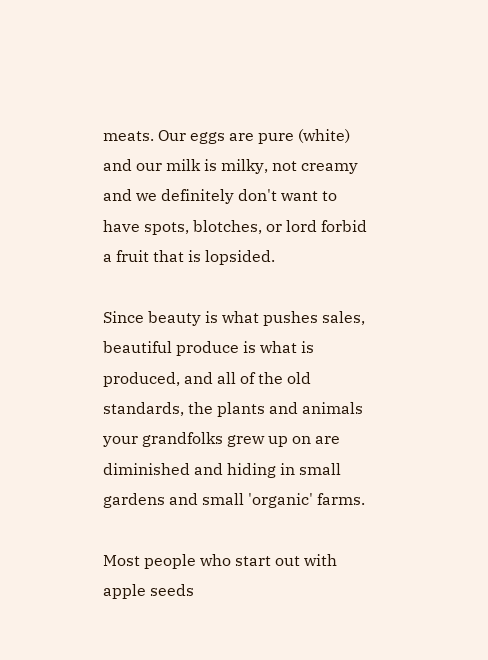meats. Our eggs are pure (white) and our milk is milky, not creamy and we definitely don't want to have spots, blotches, or lord forbid a fruit that is lopsided.

Since beauty is what pushes sales, beautiful produce is what is produced, and all of the old standards, the plants and animals your grandfolks grew up on are diminished and hiding in small gardens and small 'organic' farms.

Most people who start out with apple seeds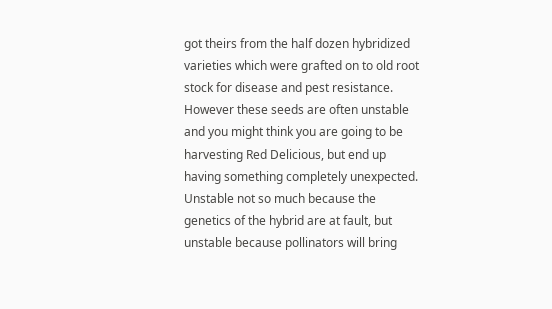got theirs from the half dozen hybridized varieties which were grafted on to old root stock for disease and pest resistance. However these seeds are often unstable and you might think you are going to be harvesting Red Delicious, but end up having something completely unexpected. Unstable not so much because the genetics of the hybrid are at fault, but unstable because pollinators will bring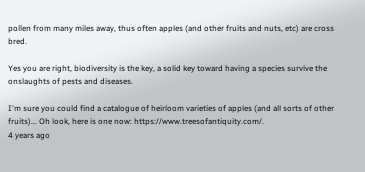pollen from many miles away, thus often apples (and other fruits and nuts, etc) are cross bred.

Yes you are right, biodiversity is the key, a solid key toward having a species survive the onslaughts of pests and diseases.

I'm sure you could find a catalogue of heirloom varieties of apples (and all sorts of other fruits)... Oh look, here is one now: https://www.treesofantiquity.com/.
4 years ago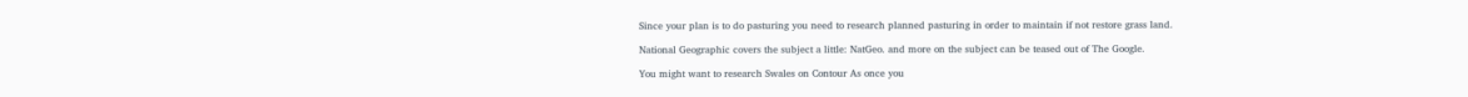Since your plan is to do pasturing you need to research planned pasturing in order to maintain if not restore grass land.

National Geographic covers the subject a little: NatGeo. and more on the subject can be teased out of The Google.

You might want to research Swales on Contour As once you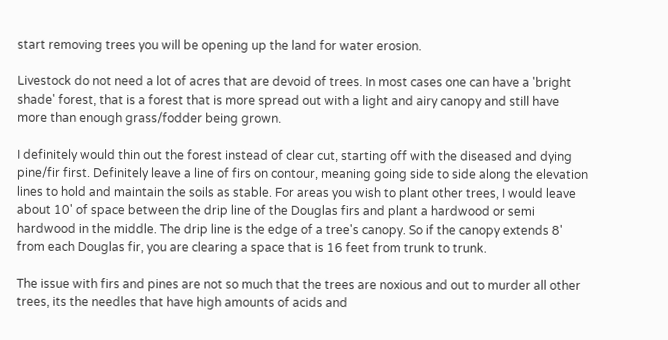start removing trees you will be opening up the land for water erosion.

Livestock do not need a lot of acres that are devoid of trees. In most cases one can have a 'bright shade' forest, that is a forest that is more spread out with a light and airy canopy and still have more than enough grass/fodder being grown.

I definitely would thin out the forest instead of clear cut, starting off with the diseased and dying pine/fir first. Definitely leave a line of firs on contour, meaning going side to side along the elevation lines to hold and maintain the soils as stable. For areas you wish to plant other trees, I would leave about 10' of space between the drip line of the Douglas firs and plant a hardwood or semi hardwood in the middle. The drip line is the edge of a tree's canopy. So if the canopy extends 8' from each Douglas fir, you are clearing a space that is 16 feet from trunk to trunk.

The issue with firs and pines are not so much that the trees are noxious and out to murder all other trees, its the needles that have high amounts of acids and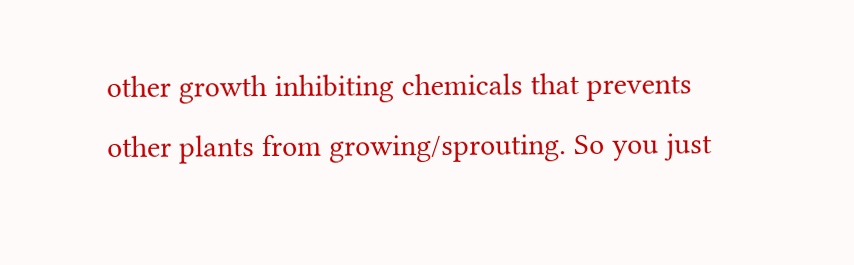other growth inhibiting chemicals that prevents other plants from growing/sprouting. So you just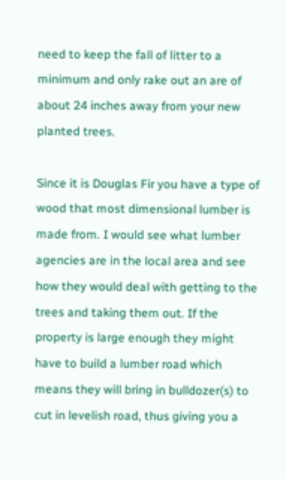need to keep the fall of litter to a minimum and only rake out an are of about 24 inches away from your new planted trees.

Since it is Douglas Fir you have a type of wood that most dimensional lumber is made from. I would see what lumber agencies are in the local area and see how they would deal with getting to the trees and taking them out. If the property is large enough they might have to build a lumber road which means they will bring in bulldozer(s) to cut in levelish road, thus giving you a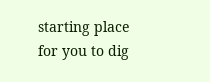starting place for you to dig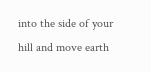into the side of your hill and move earth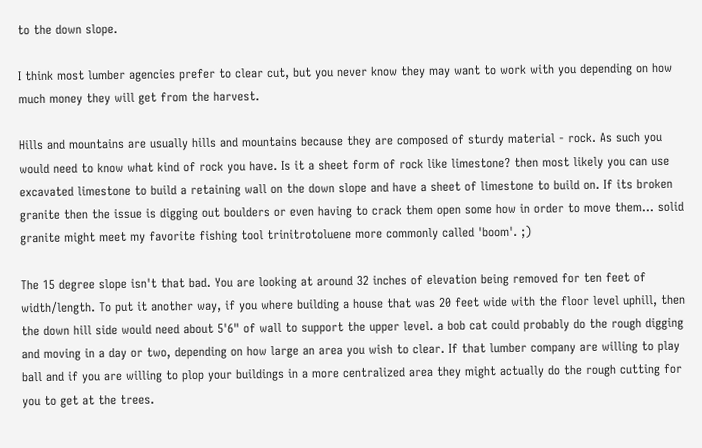to the down slope.

I think most lumber agencies prefer to clear cut, but you never know they may want to work with you depending on how much money they will get from the harvest.

Hills and mountains are usually hills and mountains because they are composed of sturdy material - rock. As such you would need to know what kind of rock you have. Is it a sheet form of rock like limestone? then most likely you can use excavated limestone to build a retaining wall on the down slope and have a sheet of limestone to build on. If its broken granite then the issue is digging out boulders or even having to crack them open some how in order to move them... solid granite might meet my favorite fishing tool trinitrotoluene more commonly called 'boom'. ;)

The 15 degree slope isn't that bad. You are looking at around 32 inches of elevation being removed for ten feet of width/length. To put it another way, if you where building a house that was 20 feet wide with the floor level uphill, then the down hill side would need about 5'6" of wall to support the upper level. a bob cat could probably do the rough digging and moving in a day or two, depending on how large an area you wish to clear. If that lumber company are willing to play ball and if you are willing to plop your buildings in a more centralized area they might actually do the rough cutting for you to get at the trees.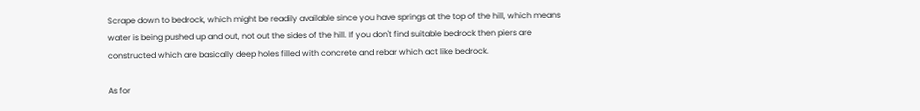Scrape down to bedrock, which might be readily available since you have springs at the top of the hill, which means water is being pushed up and out, not out the sides of the hill. If you don't find suitable bedrock then piers are constructed which are basically deep holes filled with concrete and rebar which act like bedrock.

As for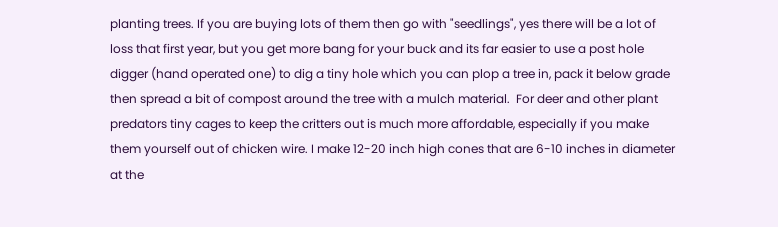planting trees. If you are buying lots of them then go with "seedlings", yes there will be a lot of loss that first year, but you get more bang for your buck and its far easier to use a post hole digger (hand operated one) to dig a tiny hole which you can plop a tree in, pack it below grade then spread a bit of compost around the tree with a mulch material.  For deer and other plant predators tiny cages to keep the critters out is much more affordable, especially if you make them yourself out of chicken wire. I make 12-20 inch high cones that are 6-10 inches in diameter at the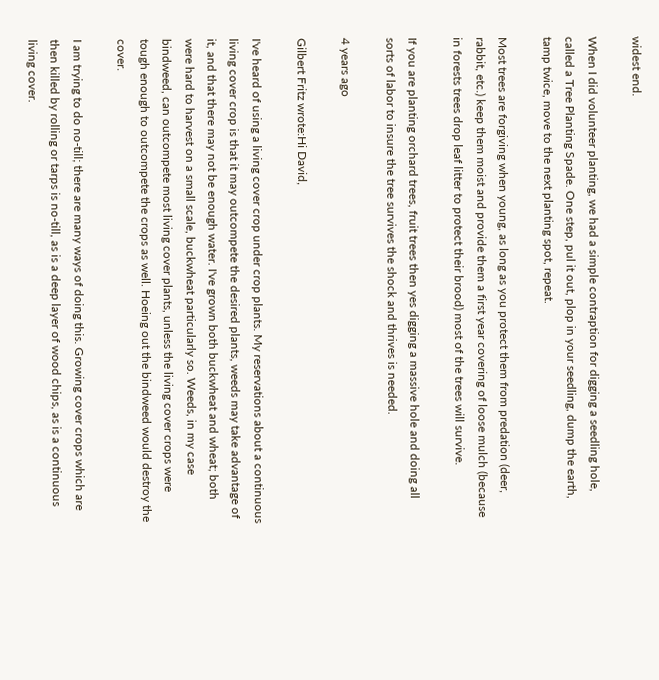widest end.

When I did volunteer planting, we had a simple contraption for digging a seedling hole, called a Tree Planting Spade. One step, pul it out, plop in your seedling, dump the earth, tamp twice, move to the next planting spot, repeat.

Most trees are forgiving when young, as long as you protect them from predation (deer, rabbit, etc.) keep them moist and provide them a first year covering of loose mulch (because in forests trees drop leaf litter to protect their brood) most of the trees will survive.

If you are planting orchard trees, fruit trees then yes digging a massive hole and doing all sorts of labor to insure the tree survives the shock and thrives is needed.

4 years ago

Gilbert Fritz wrote:Hi David,

I've heard of using a living cover crop under crop plants. My reservations about a continuous living cover crop is that it may outcompete the desired plants, weeds may take advantage of it, and that there may not be enough water. I've grown both buckwheat and wheat; both were hard to harvest on a small scale, buckwheat particularly so. Weeds, in my case bindweed, can outcompete most living cover plants, unless the living cover crops were tough enough to outcompete the crops as well. Hoeing out the bindweed would destroy the cover.

I am trying to do no-till; there are many ways of doing this. Growing cover crops which are then killed by rolling or tarps is no-till, as is a deep layer of wood chips, as is a continuous living cover.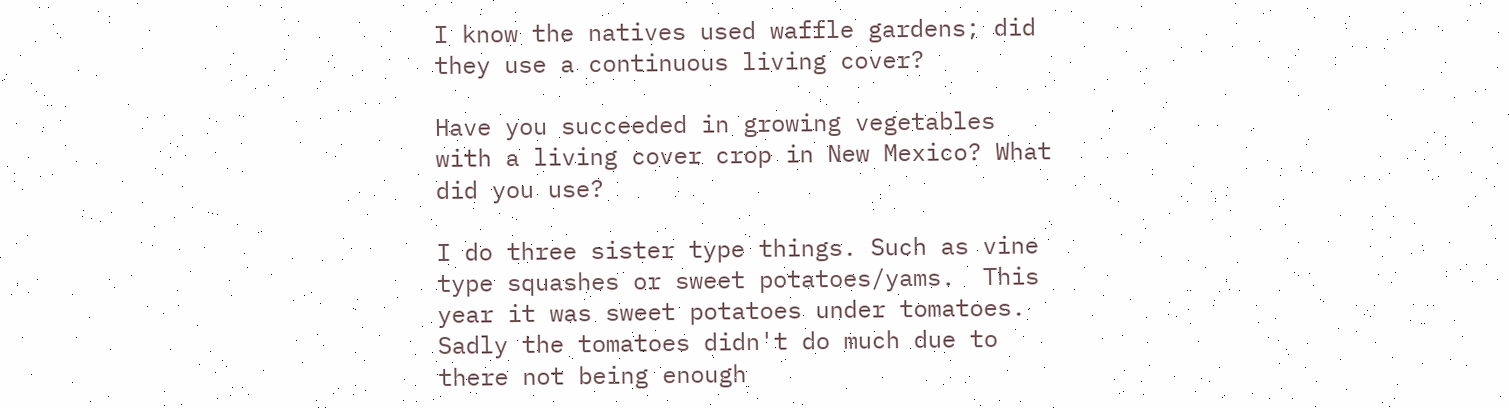I know the natives used waffle gardens; did they use a continuous living cover?

Have you succeeded in growing vegetables with a living cover crop in New Mexico? What did you use?

I do three sister type things. Such as vine type squashes or sweet potatoes/yams.  This year it was sweet potatoes under tomatoes. Sadly the tomatoes didn't do much due to there not being enough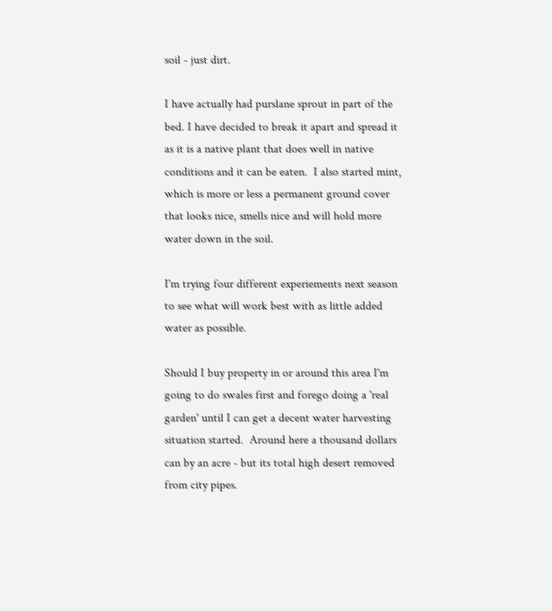soil - just dirt.

I have actually had purslane sprout in part of the bed. I have decided to break it apart and spread it as it is a native plant that does well in native conditions and it can be eaten.  I also started mint, which is more or less a permanent ground cover that looks nice, smells nice and will hold more water down in the soil.

I'm trying four different experiements next season to see what will work best with as little added water as possible.

Should I buy property in or around this area I'm going to do swales first and forego doing a 'real garden' until I can get a decent water harvesting situation started.  Around here a thousand dollars can by an acre - but its total high desert removed from city pipes.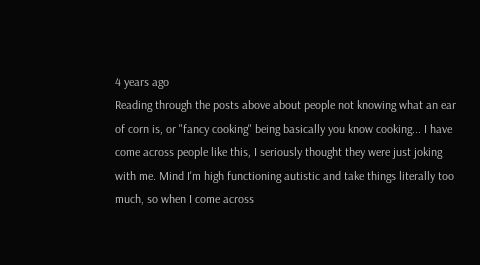4 years ago
Reading through the posts above about people not knowing what an ear of corn is, or "fancy cooking" being basically you know cooking... I have come across people like this, I seriously thought they were just joking with me. Mind I'm high functioning autistic and take things literally too much, so when I come across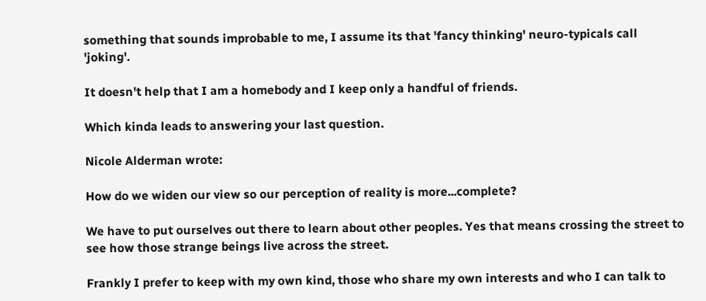something that sounds improbable to me, I assume its that 'fancy thinking' neuro-typicals call 'joking'.

It doesn't help that I am a homebody and I keep only a handful of friends.

Which kinda leads to answering your last question.

Nicole Alderman wrote:

How do we widen our view so our perception of reality is more...complete?

We have to put ourselves out there to learn about other peoples. Yes that means crossing the street to see how those strange beings live across the street.

Frankly I prefer to keep with my own kind, those who share my own interests and who I can talk to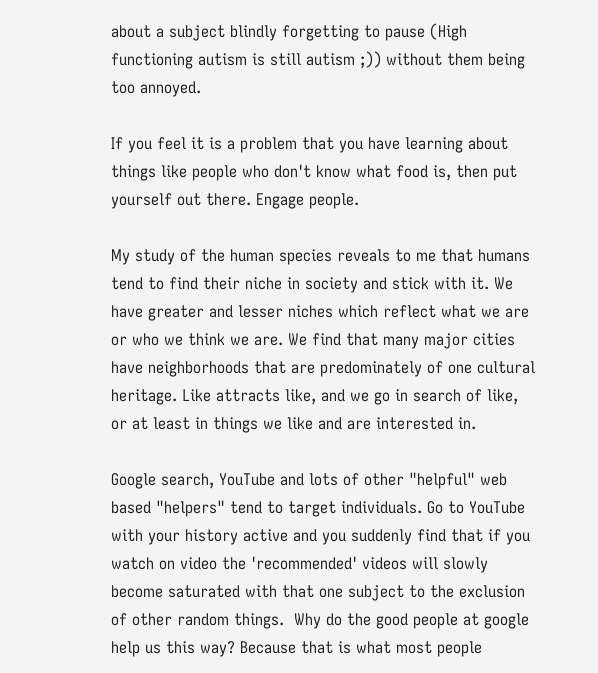about a subject blindly forgetting to pause (High functioning autism is still autism ;)) without them being too annoyed.

If you feel it is a problem that you have learning about things like people who don't know what food is, then put yourself out there. Engage people.

My study of the human species reveals to me that humans tend to find their niche in society and stick with it. We have greater and lesser niches which reflect what we are or who we think we are. We find that many major cities have neighborhoods that are predominately of one cultural heritage. Like attracts like, and we go in search of like, or at least in things we like and are interested in.

Google search, YouTube and lots of other "helpful" web based "helpers" tend to target individuals. Go to YouTube with your history active and you suddenly find that if you watch on video the 'recommended' videos will slowly become saturated with that one subject to the exclusion of other random things.  Why do the good people at google help us this way? Because that is what most people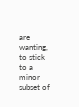are wanting, to stick to a minor subset of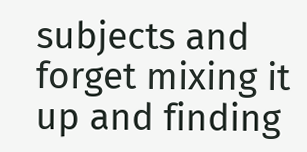subjects and forget mixing it up and finding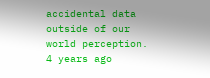accidental data outside of our world perception.
4 years ago